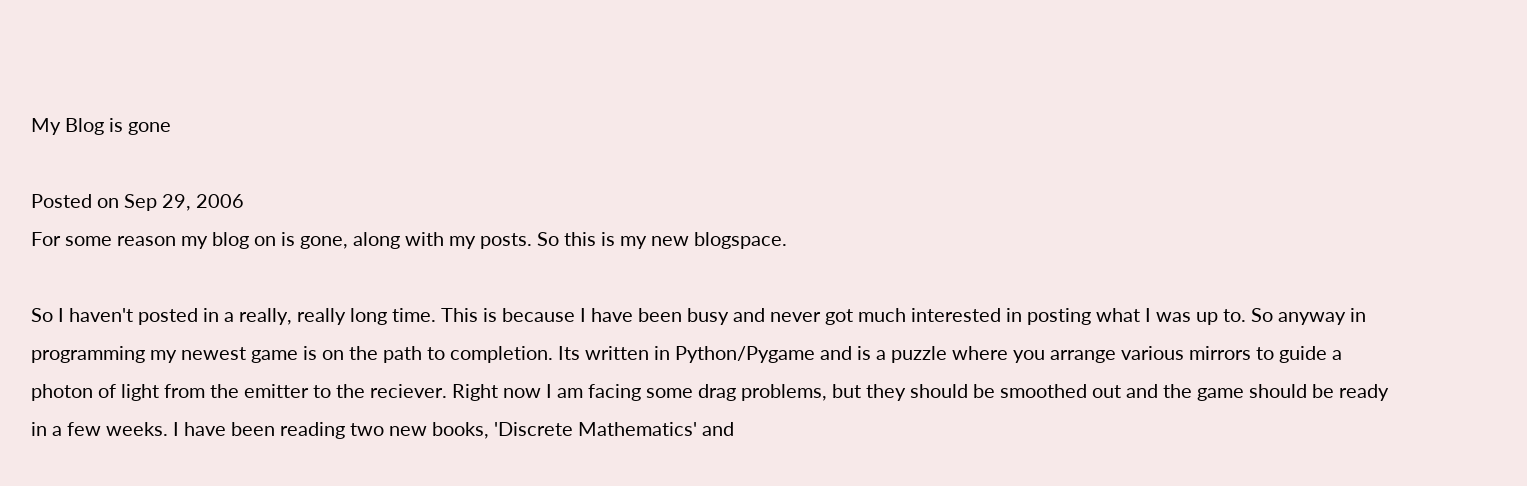My Blog is gone

Posted on Sep 29, 2006
For some reason my blog on is gone, along with my posts. So this is my new blogspace.

So I haven't posted in a really, really long time. This is because I have been busy and never got much interested in posting what I was up to. So anyway in programming my newest game is on the path to completion. Its written in Python/Pygame and is a puzzle where you arrange various mirrors to guide a photon of light from the emitter to the reciever. Right now I am facing some drag problems, but they should be smoothed out and the game should be ready in a few weeks. I have been reading two new books, 'Discrete Mathematics' and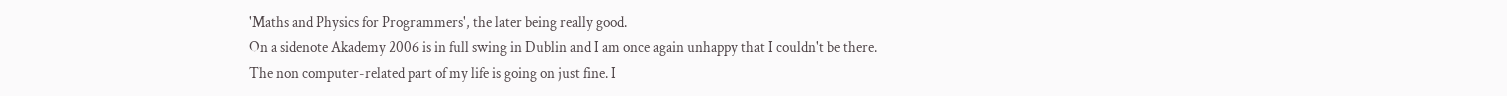'Maths and Physics for Programmers', the later being really good.
On a sidenote Akademy 2006 is in full swing in Dublin and I am once again unhappy that I couldn't be there.
The non computer-related part of my life is going on just fine. I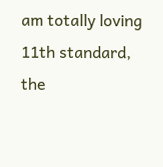am totally loving 11th standard, the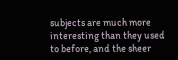subjects are much more interesting than they used to before, and the sheer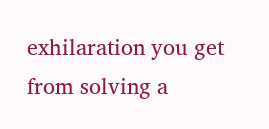exhilaration you get from solving a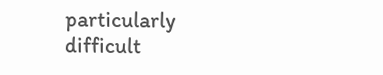particularly difficult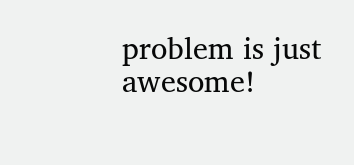problem is just awesome!